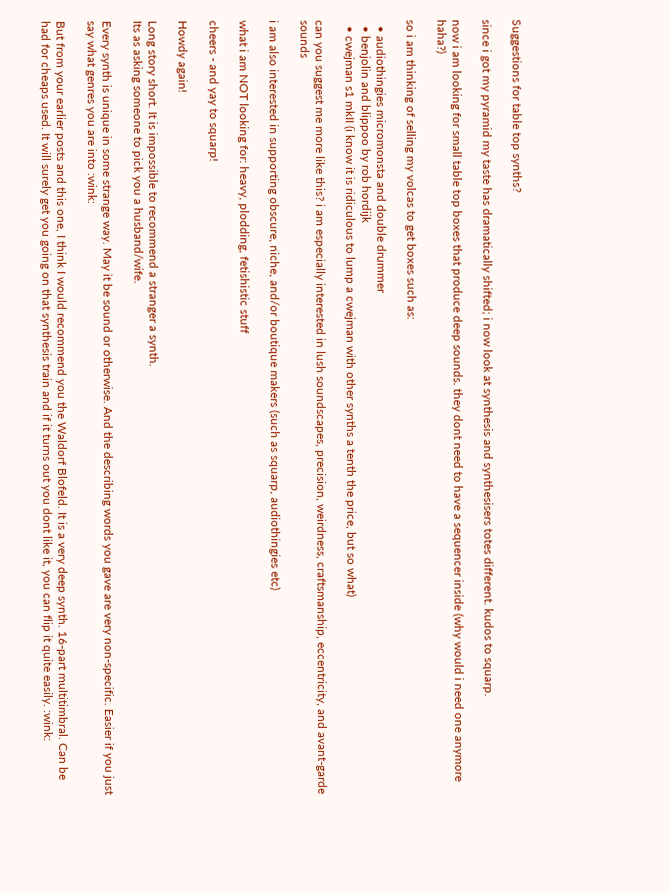Suggestions for table top synths?

since i got my pyramid my taste has dramatically shifted; i now look at synthesis and synthesisers totes different. kudos to squarp.

now i am looking for small table top boxes that produce deep sounds. they dont need to have a sequencer inside (why would i need one anymore haha?)

so i am thinking of selling my volcas to get boxes such as:

  • audiothingies micromonsta and double drummer
  • benjolin and blippoo by rob hordijk
  • cwejman s1 mkII (i know it is ridiculous to lump a cwejman with other synths a tenth the price, but so what)

can you suggest me more like this? i am especially interested in lush soundscapes, precision, weirdness, craftsmanship, eccentricity, and avant-garde sounds

i am also interested in supporting obscure, niche, and/or boutique makers (such as squarp, audiothingies etc)

what i am NOT looking for: heavy, plodding, fetishistic stuff

cheers - and yay to squarp!

Howdy again!

Long story short. It is impossible to recommend a stranger a synth.
Its as asking someone to pick you a husband/wife.

Every synth is unique in some strange way. May it be sound or otherwise. And the describing words you gave are very non-specific. Easier if you just say what genres you are into :wink:

But from your earlier posts and this one, I think I would recommend you the Waldorf Blofeld. It is a very deep synth. 16-part multitimbral. Can be had for cheaps used. It will surely get you going on that synthesis train and if it turns out you dont like it, you can flip it quite easily. :wink: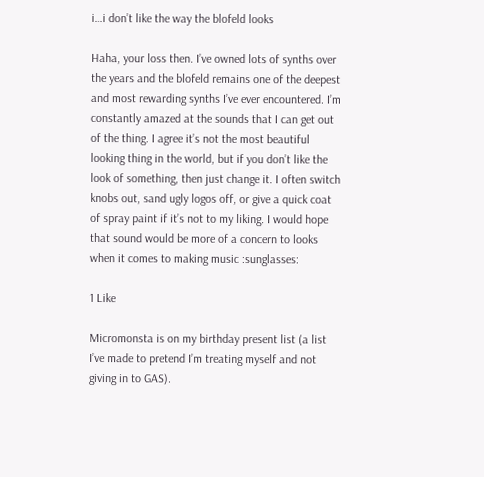i…i don’t like the way the blofeld looks

Haha, your loss then. I’ve owned lots of synths over the years and the blofeld remains one of the deepest and most rewarding synths I’ve ever encountered. I’m constantly amazed at the sounds that I can get out of the thing. I agree it’s not the most beautiful looking thing in the world, but if you don’t like the look of something, then just change it. I often switch knobs out, sand ugly logos off, or give a quick coat of spray paint if it’s not to my liking. I would hope that sound would be more of a concern to looks when it comes to making music :sunglasses:

1 Like

Micromonsta is on my birthday present list (a list I’ve made to pretend I’m treating myself and not giving in to GAS).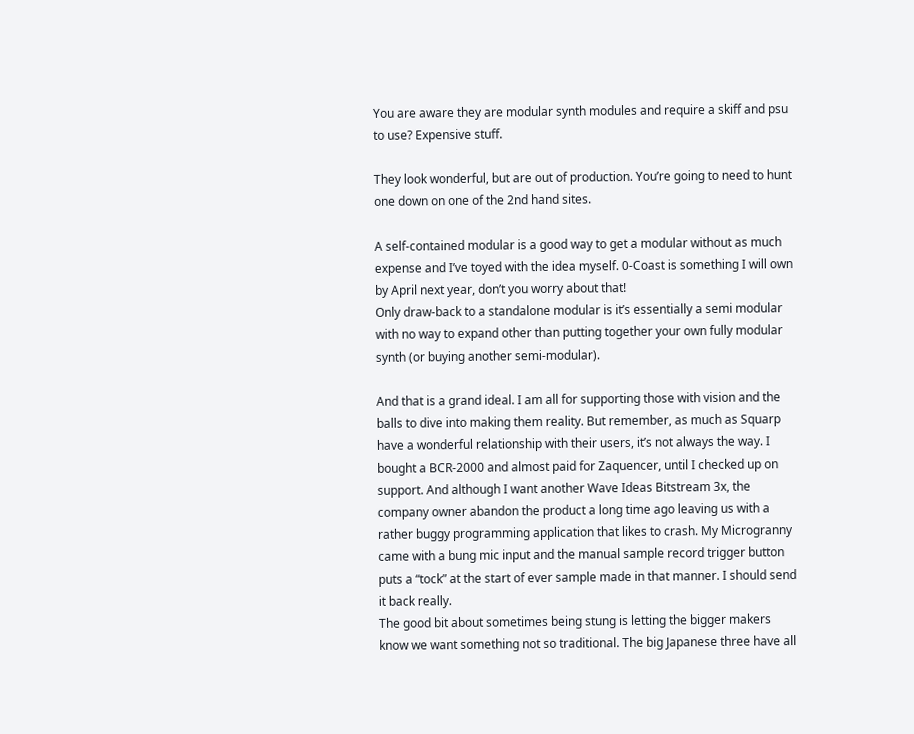You are aware they are modular synth modules and require a skiff and psu to use? Expensive stuff.

They look wonderful, but are out of production. You’re going to need to hunt one down on one of the 2nd hand sites.

A self-contained modular is a good way to get a modular without as much expense and I’ve toyed with the idea myself. 0-Coast is something I will own by April next year, don’t you worry about that!
Only draw-back to a standalone modular is it’s essentially a semi modular with no way to expand other than putting together your own fully modular synth (or buying another semi-modular).

And that is a grand ideal. I am all for supporting those with vision and the balls to dive into making them reality. But remember, as much as Squarp have a wonderful relationship with their users, it’s not always the way. I bought a BCR-2000 and almost paid for Zaquencer, until I checked up on support. And although I want another Wave Ideas Bitstream 3x, the company owner abandon the product a long time ago leaving us with a rather buggy programming application that likes to crash. My Microgranny came with a bung mic input and the manual sample record trigger button puts a “tock” at the start of ever sample made in that manner. I should send it back really.
The good bit about sometimes being stung is letting the bigger makers know we want something not so traditional. The big Japanese three have all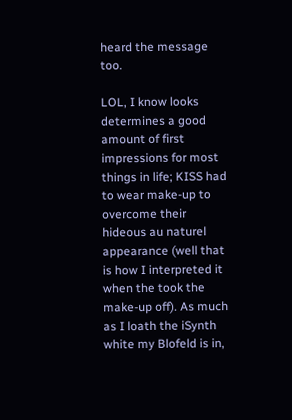heard the message too.

LOL, I know looks determines a good amount of first impressions for most things in life; KISS had to wear make-up to overcome their hideous au naturel appearance (well that is how I interpreted it when the took the make-up off). As much as I loath the iSynth white my Blofeld is in,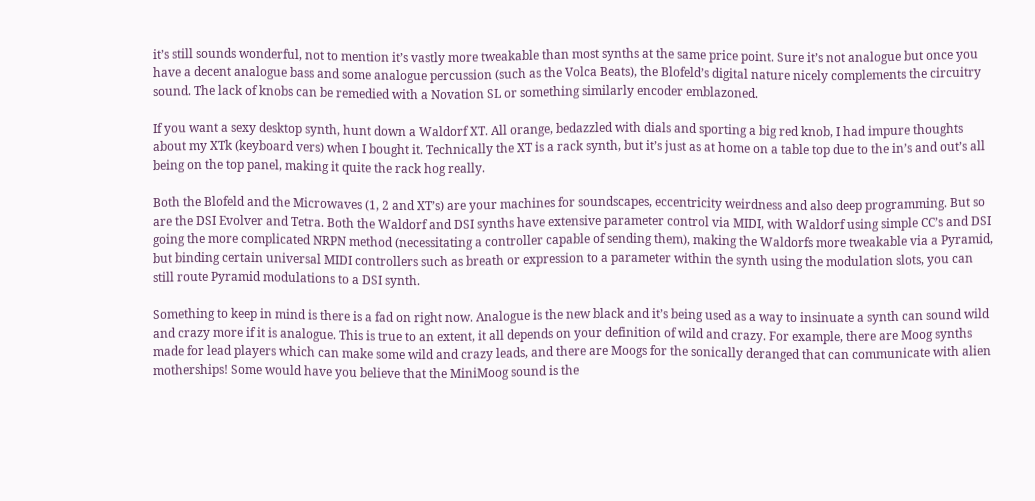it’s still sounds wonderful, not to mention it’s vastly more tweakable than most synths at the same price point. Sure it’s not analogue but once you have a decent analogue bass and some analogue percussion (such as the Volca Beats), the Blofeld’s digital nature nicely complements the circuitry sound. The lack of knobs can be remedied with a Novation SL or something similarly encoder emblazoned.

If you want a sexy desktop synth, hunt down a Waldorf XT. All orange, bedazzled with dials and sporting a big red knob, I had impure thoughts about my XTk (keyboard vers) when I bought it. Technically the XT is a rack synth, but it’s just as at home on a table top due to the in’s and out’s all being on the top panel, making it quite the rack hog really.

Both the Blofeld and the Microwaves (1, 2 and XT’s) are your machines for soundscapes, eccentricity weirdness and also deep programming. But so are the DSI Evolver and Tetra. Both the Waldorf and DSI synths have extensive parameter control via MIDI, with Waldorf using simple CC’s and DSI going the more complicated NRPN method (necessitating a controller capable of sending them), making the Waldorfs more tweakable via a Pyramid, but binding certain universal MIDI controllers such as breath or expression to a parameter within the synth using the modulation slots, you can still route Pyramid modulations to a DSI synth.

Something to keep in mind is there is a fad on right now. Analogue is the new black and it’s being used as a way to insinuate a synth can sound wild and crazy more if it is analogue. This is true to an extent, it all depends on your definition of wild and crazy. For example, there are Moog synths made for lead players which can make some wild and crazy leads, and there are Moogs for the sonically deranged that can communicate with alien motherships! Some would have you believe that the MiniMoog sound is the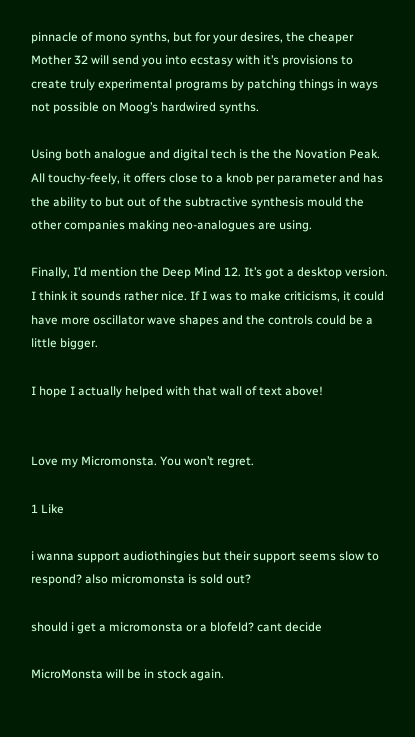pinnacle of mono synths, but for your desires, the cheaper Mother 32 will send you into ecstasy with it’s provisions to create truly experimental programs by patching things in ways not possible on Moog’s hardwired synths.

Using both analogue and digital tech is the the Novation Peak. All touchy-feely, it offers close to a knob per parameter and has the ability to but out of the subtractive synthesis mould the other companies making neo-analogues are using.

Finally, I’d mention the Deep Mind 12. It’s got a desktop version. I think it sounds rather nice. If I was to make criticisms, it could have more oscillator wave shapes and the controls could be a little bigger.

I hope I actually helped with that wall of text above!


Love my Micromonsta. You won’t regret.

1 Like

i wanna support audiothingies but their support seems slow to respond? also micromonsta is sold out?

should i get a micromonsta or a blofeld? cant decide

MicroMonsta will be in stock again.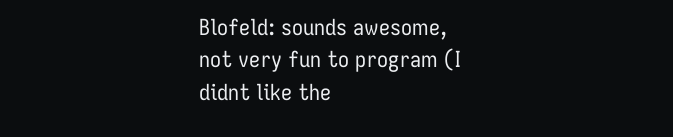Blofeld: sounds awesome, not very fun to program (I didnt like the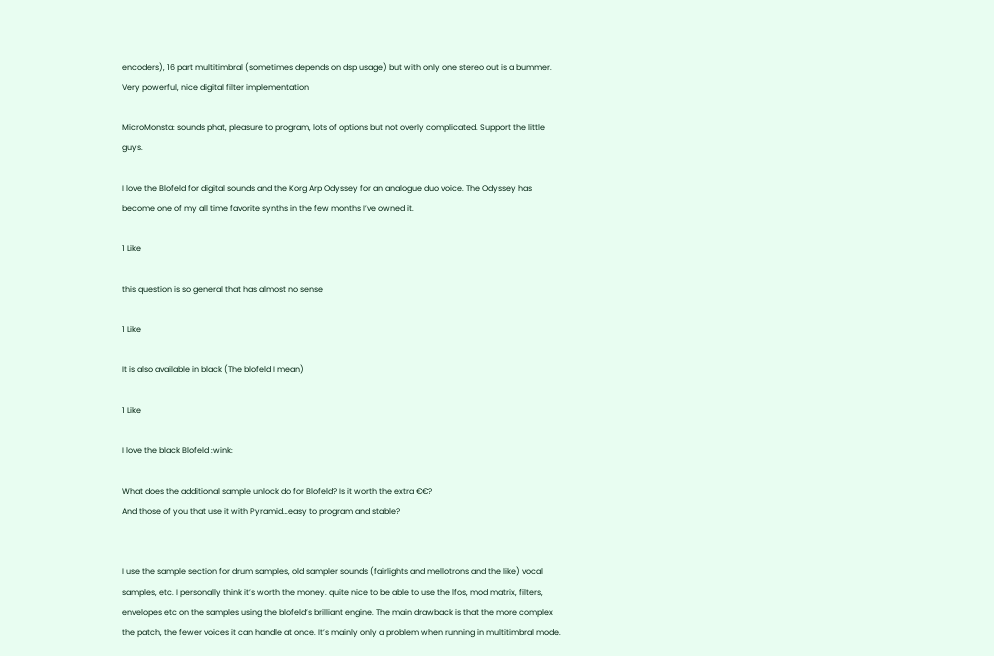encoders), 16 part multitimbral (sometimes depends on dsp usage) but with only one stereo out is a bummer. Very powerful, nice digital filter implementation

MicroMonsta: sounds phat, pleasure to program, lots of options but not overly complicated. Support the little guys.

I love the Blofeld for digital sounds and the Korg Arp Odyssey for an analogue duo voice. The Odyssey has become one of my all time favorite synths in the few months I’ve owned it.

1 Like

this question is so general that has almost no sense

1 Like

It is also available in black (The blofeld I mean)

1 Like

I love the black Blofeld :wink:

What does the additional sample unlock do for Blofeld? Is it worth the extra €€?
And those of you that use it with Pyramid…easy to program and stable?


I use the sample section for drum samples, old sampler sounds (fairlights and mellotrons and the like) vocal samples, etc. I personally think it’s worth the money. quite nice to be able to use the lfos, mod matrix, filters, envelopes etc on the samples using the blofeld’s brilliant engine. The main drawback is that the more complex the patch, the fewer voices it can handle at once. It’s mainly only a problem when running in multitimbral mode.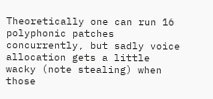Theoretically one can run 16 polyphonic patches concurrently, but sadly voice allocation gets a little wacky (note stealing) when those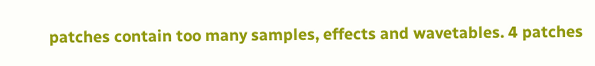patches contain too many samples, effects and wavetables. 4 patches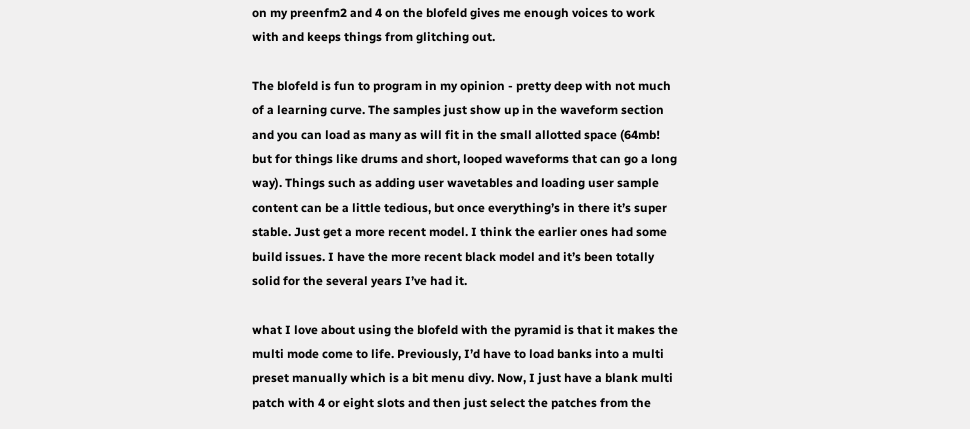on my preenfm2 and 4 on the blofeld gives me enough voices to work with and keeps things from glitching out.

The blofeld is fun to program in my opinion - pretty deep with not much of a learning curve. The samples just show up in the waveform section and you can load as many as will fit in the small allotted space (64mb! but for things like drums and short, looped waveforms that can go a long way). Things such as adding user wavetables and loading user sample content can be a little tedious, but once everything’s in there it’s super stable. Just get a more recent model. I think the earlier ones had some build issues. I have the more recent black model and it’s been totally solid for the several years I’ve had it.

what I love about using the blofeld with the pyramid is that it makes the multi mode come to life. Previously, I’d have to load banks into a multi preset manually which is a bit menu divy. Now, I just have a blank multi patch with 4 or eight slots and then just select the patches from the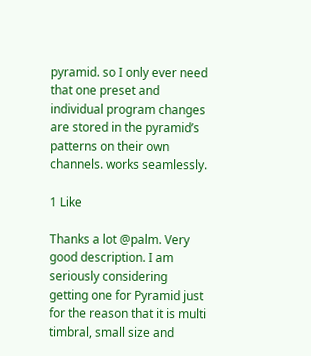pyramid. so I only ever need that one preset and individual program changes are stored in the pyramid’s patterns on their own channels. works seamlessly.

1 Like

Thanks a lot @palm. Very good description. I am seriously considering getting one for Pyramid just for the reason that it is multi timbral, small size and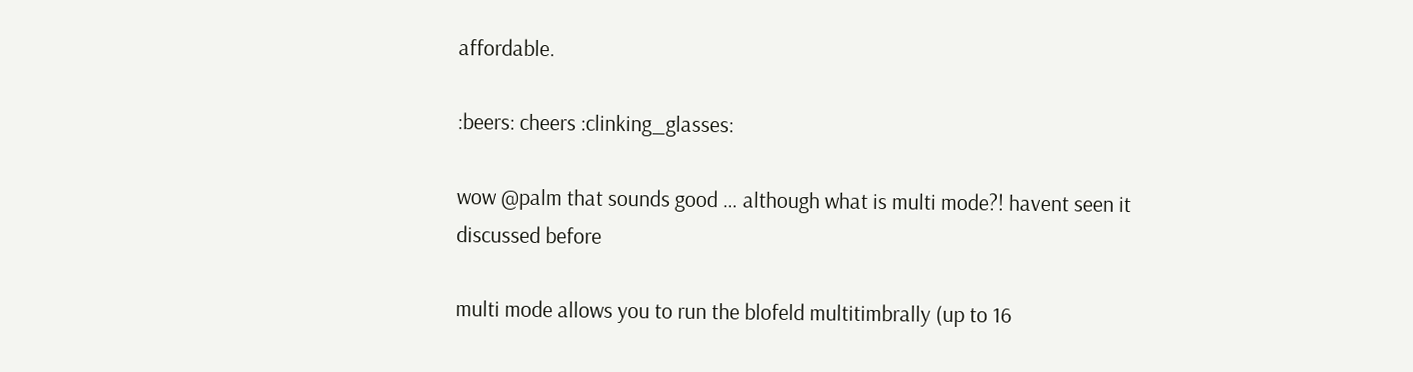affordable.

:beers: cheers :clinking_glasses:

wow @palm that sounds good … although what is multi mode?! havent seen it discussed before

multi mode allows you to run the blofeld multitimbrally (up to 16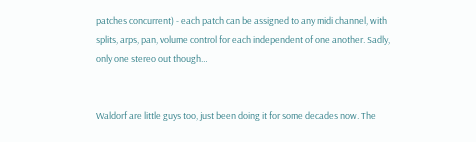patches concurrent) - each patch can be assigned to any midi channel, with splits, arps, pan, volume control for each independent of one another. Sadly, only one stereo out though…


Waldorf are little guys too, just been doing it for some decades now. The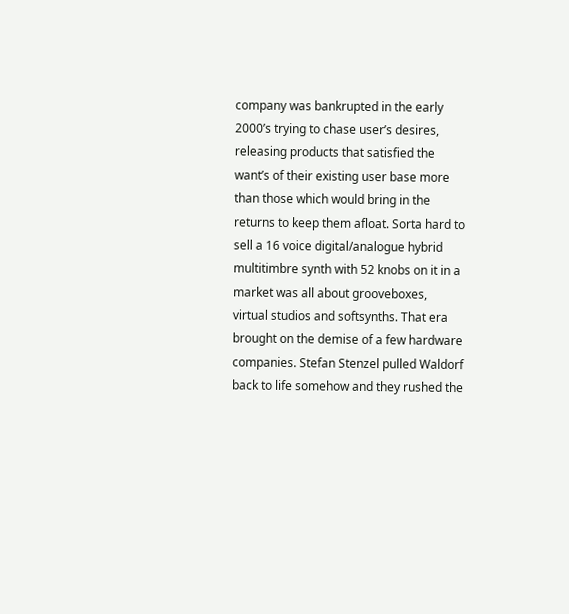company was bankrupted in the early 2000’s trying to chase user’s desires, releasing products that satisfied the want’s of their existing user base more than those which would bring in the returns to keep them afloat. Sorta hard to sell a 16 voice digital/analogue hybrid multitimbre synth with 52 knobs on it in a market was all about grooveboxes, virtual studios and softsynths. That era brought on the demise of a few hardware companies. Stefan Stenzel pulled Waldorf back to life somehow and they rushed the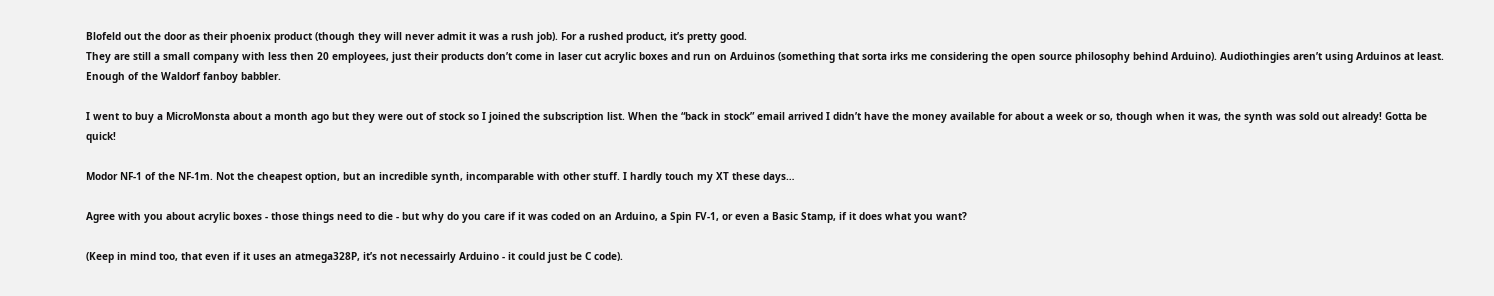Blofeld out the door as their phoenix product (though they will never admit it was a rush job). For a rushed product, it’s pretty good.
They are still a small company with less then 20 employees, just their products don’t come in laser cut acrylic boxes and run on Arduinos (something that sorta irks me considering the open source philosophy behind Arduino). Audiothingies aren’t using Arduinos at least.
Enough of the Waldorf fanboy babbler.

I went to buy a MicroMonsta about a month ago but they were out of stock so I joined the subscription list. When the “back in stock” email arrived I didn’t have the money available for about a week or so, though when it was, the synth was sold out already! Gotta be quick!

Modor NF-1 of the NF-1m. Not the cheapest option, but an incredible synth, incomparable with other stuff. I hardly touch my XT these days…

Agree with you about acrylic boxes - those things need to die - but why do you care if it was coded on an Arduino, a Spin FV-1, or even a Basic Stamp, if it does what you want?

(Keep in mind too, that even if it uses an atmega328P, it’s not necessairly Arduino - it could just be C code).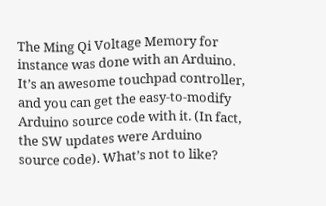The Ming Qi Voltage Memory for instance was done with an Arduino. It’s an awesome touchpad controller, and you can get the easy-to-modify Arduino source code with it. (In fact, the SW updates were Arduino source code). What’s not to like?